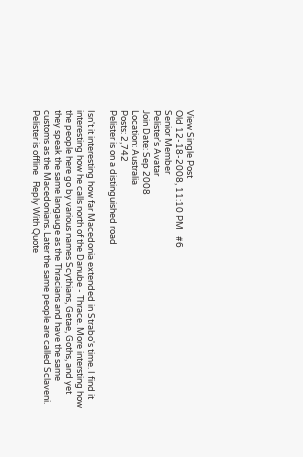View Single Post
Old 12-18-2008, 11:10 PM   #6
Senior Member
Pelister's Avatar
Join Date: Sep 2008
Location: Australia
Posts: 2,742
Pelister is on a distinguished road

Isn't it interesting how far Macedonia extended in Strabo's time. I find it interesting how he calls north of the Danube - Thrace. More intersting how the people here go by various names Scythians, Getae, Goths, and yet they speak the same langauge as the Thracians and have the same customs as the Macedonians. Later the same people are called Sclaveni.
Pelister is offline   Reply With Quote